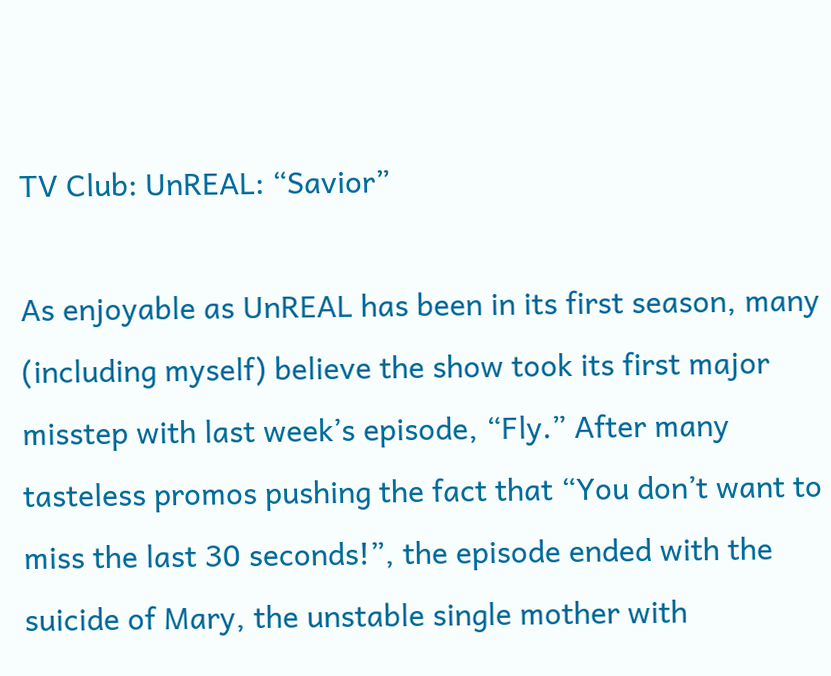TV Club: UnREAL: “Savior”

As enjoyable as UnREAL has been in its first season, many (including myself) believe the show took its first major misstep with last week’s episode, “Fly.” After many tasteless promos pushing the fact that “You don’t want to miss the last 30 seconds!”, the episode ended with the suicide of Mary, the unstable single mother with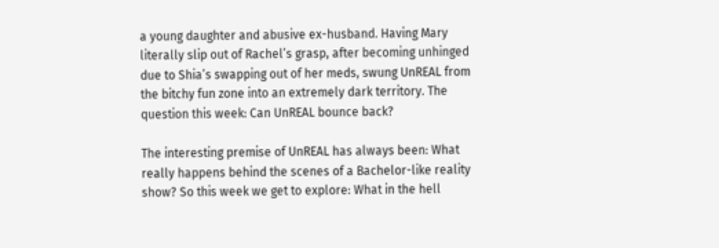a young daughter and abusive ex-husband. Having Mary literally slip out of Rachel’s grasp, after becoming unhinged due to Shia’s swapping out of her meds, swung UnREAL from the bitchy fun zone into an extremely dark territory. The question this week: Can UnREAL bounce back?

The interesting premise of UnREAL has always been: What really happens behind the scenes of a Bachelor-like reality show? So this week we get to explore: What in the hell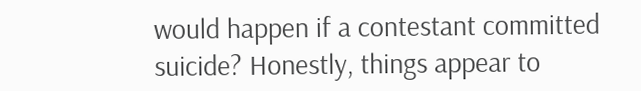would happen if a contestant committed suicide? Honestly, things appear to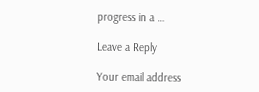progress in a …

Leave a Reply

Your email address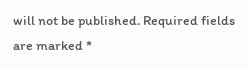will not be published. Required fields are marked *